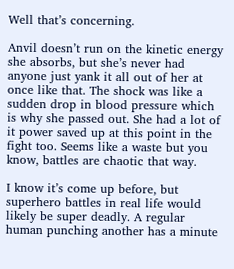Well that’s concerning.

Anvil doesn’t run on the kinetic energy she absorbs, but she’s never had anyone just yank it all out of her at once like that. The shock was like a sudden drop in blood pressure which is why she passed out. She had a lot of it power saved up at this point in the fight too. Seems like a waste but you know, battles are chaotic that way.

I know it’s come up before, but superhero battles in real life would likely be super deadly. A regular human punching another has a minute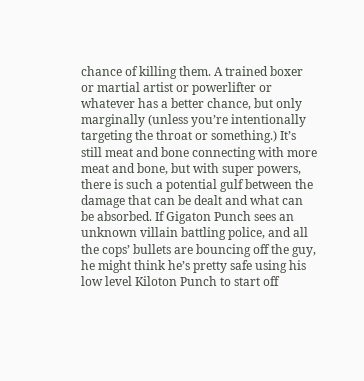chance of killing them. A trained boxer or martial artist or powerlifter or whatever has a better chance, but only marginally (unless you’re intentionally targeting the throat or something.) It’s still meat and bone connecting with more meat and bone, but with super powers, there is such a potential gulf between the damage that can be dealt and what can be absorbed. If Gigaton Punch sees an unknown villain battling police, and all the cops’ bullets are bouncing off the guy, he might think he’s pretty safe using his low level Kiloton Punch to start off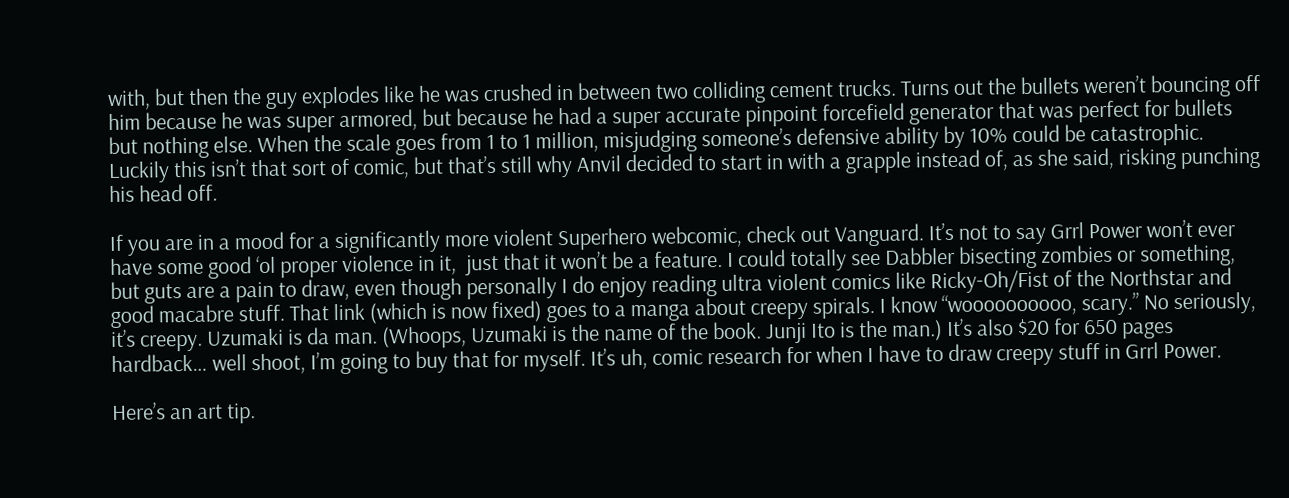with, but then the guy explodes like he was crushed in between two colliding cement trucks. Turns out the bullets weren’t bouncing off him because he was super armored, but because he had a super accurate pinpoint forcefield generator that was perfect for bullets but nothing else. When the scale goes from 1 to 1 million, misjudging someone’s defensive ability by 10% could be catastrophic. Luckily this isn’t that sort of comic, but that’s still why Anvil decided to start in with a grapple instead of, as she said, risking punching his head off.

If you are in a mood for a significantly more violent Superhero webcomic, check out Vanguard. It’s not to say Grrl Power won’t ever have some good ‘ol proper violence in it,  just that it won’t be a feature. I could totally see Dabbler bisecting zombies or something, but guts are a pain to draw, even though personally I do enjoy reading ultra violent comics like Ricky-Oh/Fist of the Northstar and good macabre stuff. That link (which is now fixed) goes to a manga about creepy spirals. I know “woooooooooo, scary.” No seriously, it’s creepy. Uzumaki is da man. (Whoops, Uzumaki is the name of the book. Junji Ito is the man.) It’s also $20 for 650 pages hardback… well shoot, I’m going to buy that for myself. It’s uh, comic research for when I have to draw creepy stuff in Grrl Power.

Here’s an art tip.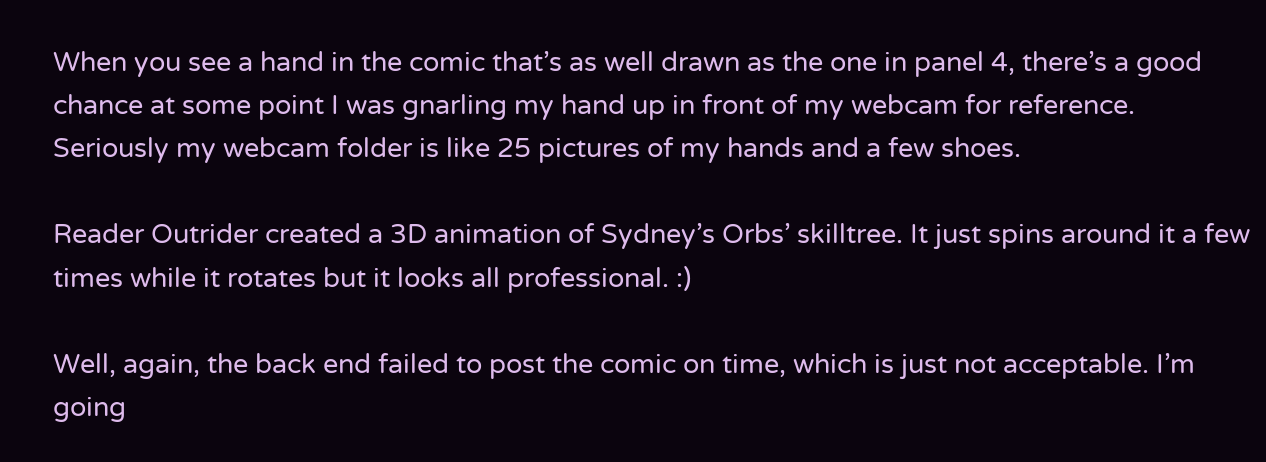When you see a hand in the comic that’s as well drawn as the one in panel 4, there’s a good chance at some point I was gnarling my hand up in front of my webcam for reference. Seriously my webcam folder is like 25 pictures of my hands and a few shoes.

Reader Outrider created a 3D animation of Sydney’s Orbs’ skilltree. It just spins around it a few times while it rotates but it looks all professional. :)

Well, again, the back end failed to post the comic on time, which is just not acceptable. I’m going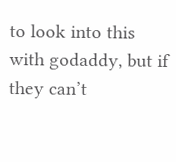to look into this with godaddy, but if they can’t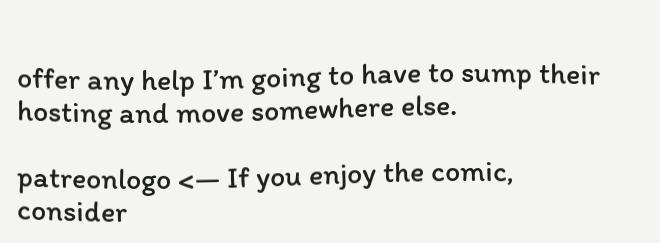offer any help I’m going to have to sump their hosting and move somewhere else.

patreonlogo <— If you enjoy the comic, consider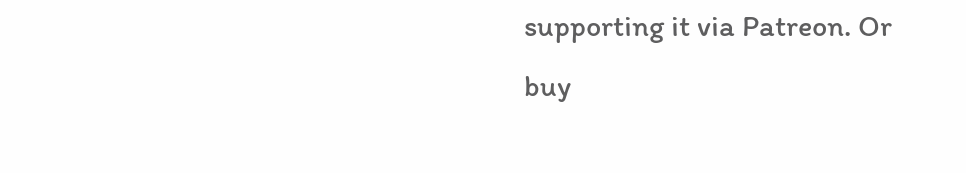supporting it via Patreon. Or buy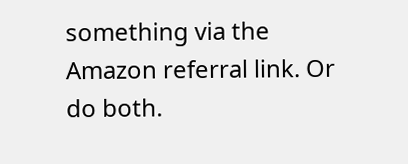something via the Amazon referral link. Or do both.